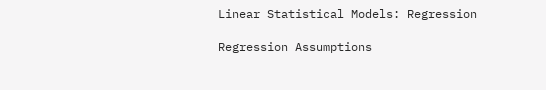Linear Statistical Models: Regression

Regression Assumptions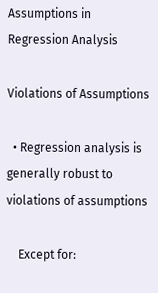Assumptions in Regression Analysis

Violations of Assumptions

  • Regression analysis is generally robust to violations of assumptions

    Except for: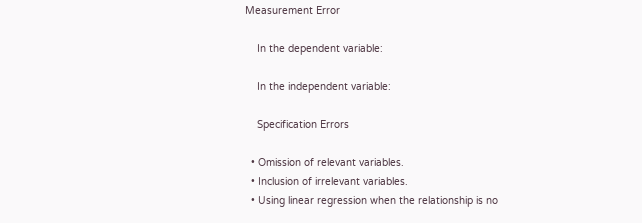Measurement Error

    In the dependent variable:

    In the independent variable:

    Specification Errors

  • Omission of relevant variables.
  • Inclusion of irrelevant variables.
  • Using linear regression when the relationship is no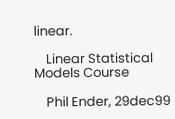linear.

    Linear Statistical Models Course

    Phil Ender, 29dec99